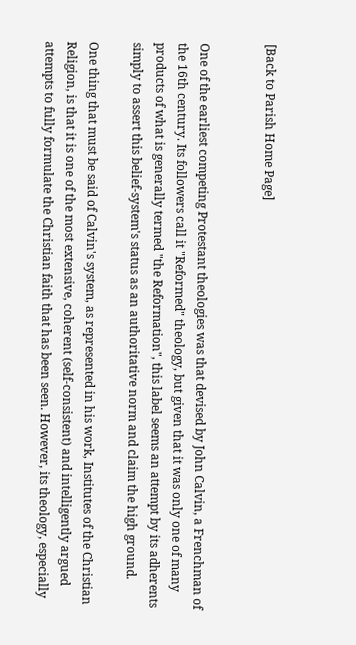[Back to Parish Home Page]


One of the earliest competing Protestant theologies was that devised by John Calvin, a Frenchman of the 16th century. Its followers call it "Reformed" theology, but given that it was only one of many products of what is generally termed "the Reformation", this label seems an attempt by its adherents simply to assert this belief-system's status as an authoritative norm and claim the high ground.

One thing that must be said of Calvin's system, as represented in his work, Institutes of the Christian Religion, is that it is one of the most extensive, coherent (self-consistent) and intelligently argued attempts to fully formulate the Christian faith that has been seen. However, its theology, especially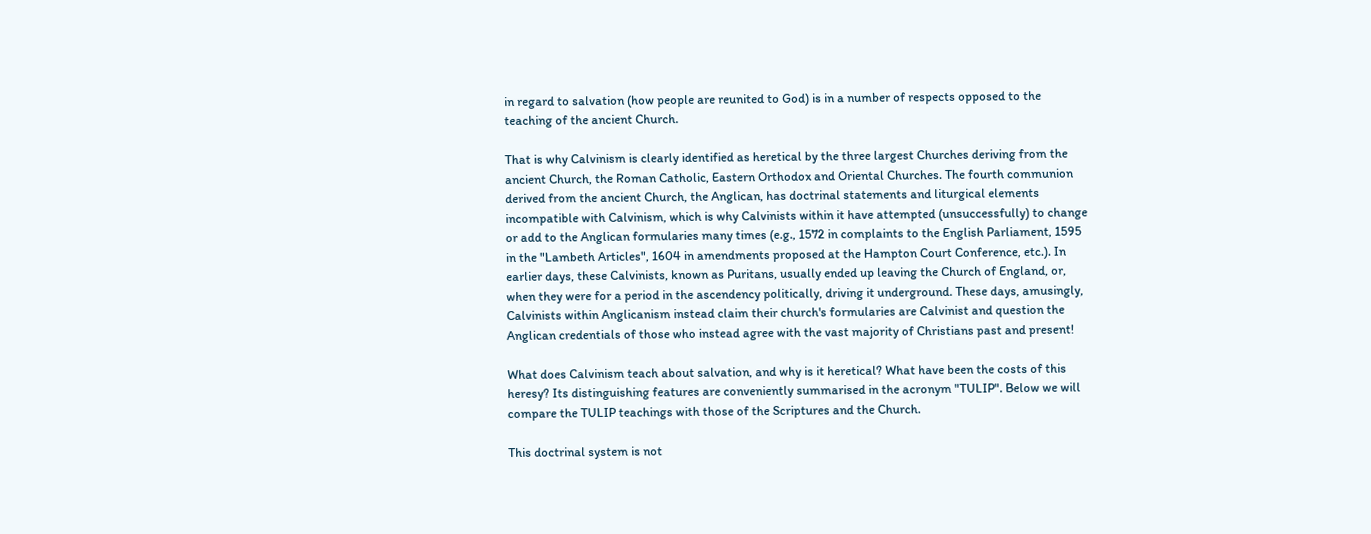in regard to salvation (how people are reunited to God) is in a number of respects opposed to the teaching of the ancient Church.

That is why Calvinism is clearly identified as heretical by the three largest Churches deriving from the ancient Church, the Roman Catholic, Eastern Orthodox and Oriental Churches. The fourth communion derived from the ancient Church, the Anglican, has doctrinal statements and liturgical elements incompatible with Calvinism, which is why Calvinists within it have attempted (unsuccessfully) to change or add to the Anglican formularies many times (e.g., 1572 in complaints to the English Parliament, 1595 in the "Lambeth Articles", 1604 in amendments proposed at the Hampton Court Conference, etc.). In earlier days, these Calvinists, known as Puritans, usually ended up leaving the Church of England, or, when they were for a period in the ascendency politically, driving it underground. These days, amusingly, Calvinists within Anglicanism instead claim their church's formularies are Calvinist and question the Anglican credentials of those who instead agree with the vast majority of Christians past and present!

What does Calvinism teach about salvation, and why is it heretical? What have been the costs of this heresy? Its distinguishing features are conveniently summarised in the acronym "TULIP". Below we will compare the TULIP teachings with those of the Scriptures and the Church.

This doctrinal system is not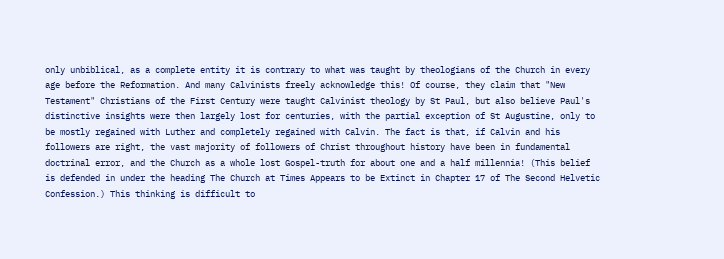only unbiblical, as a complete entity it is contrary to what was taught by theologians of the Church in every age before the Reformation. And many Calvinists freely acknowledge this! Of course, they claim that "New Testament" Christians of the First Century were taught Calvinist theology by St Paul, but also believe Paul's distinctive insights were then largely lost for centuries, with the partial exception of St Augustine, only to be mostly regained with Luther and completely regained with Calvin. The fact is that, if Calvin and his followers are right, the vast majority of followers of Christ throughout history have been in fundamental doctrinal error, and the Church as a whole lost Gospel-truth for about one and a half millennia! (This belief is defended in under the heading The Church at Times Appears to be Extinct in Chapter 17 of The Second Helvetic Confession.) This thinking is difficult to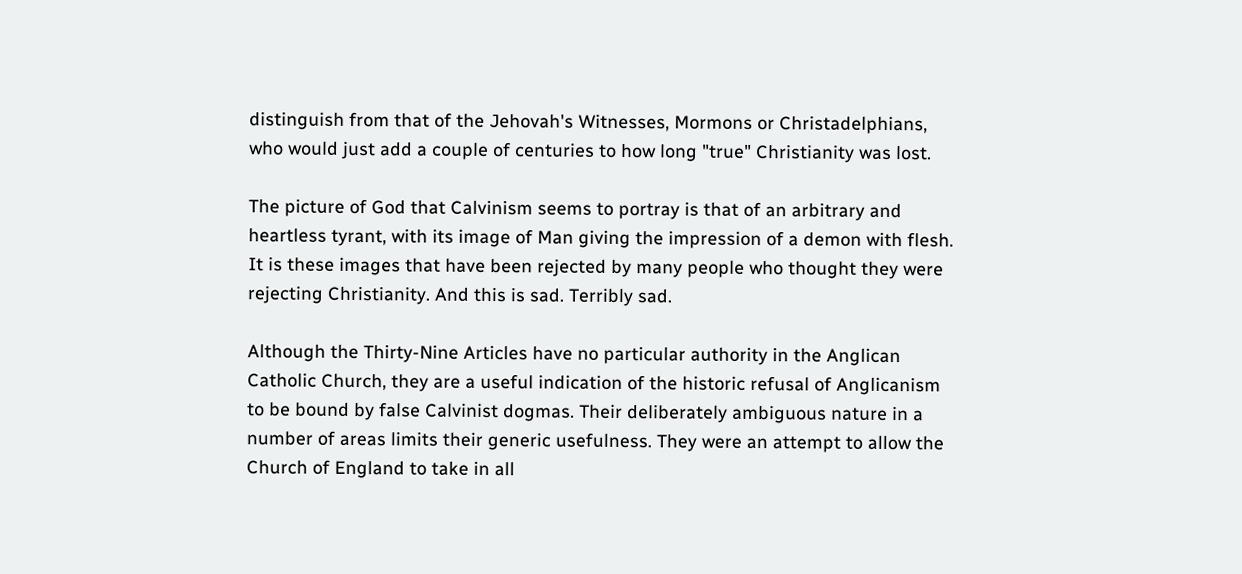distinguish from that of the Jehovah's Witnesses, Mormons or Christadelphians, who would just add a couple of centuries to how long "true" Christianity was lost.

The picture of God that Calvinism seems to portray is that of an arbitrary and heartless tyrant, with its image of Man giving the impression of a demon with flesh. It is these images that have been rejected by many people who thought they were rejecting Christianity. And this is sad. Terribly sad.

Although the Thirty-Nine Articles have no particular authority in the Anglican Catholic Church, they are a useful indication of the historic refusal of Anglicanism to be bound by false Calvinist dogmas. Their deliberately ambiguous nature in a number of areas limits their generic usefulness. They were an attempt to allow the Church of England to take in all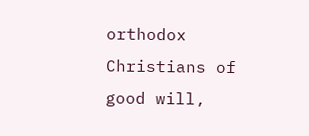orthodox Christians of good will,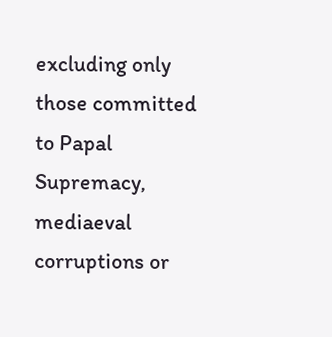excluding only those committed to Papal Supremacy, mediaeval corruptions or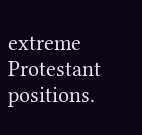extreme Protestant positions.